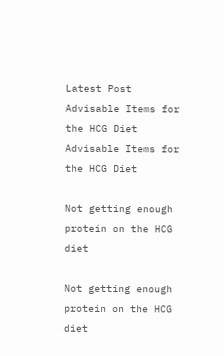Latest Post
Advisable Items for the HCG Diet
Advisable Items for the HCG Diet

Not getting enough protein on the HCG diet

Not getting enough protein on the HCG diet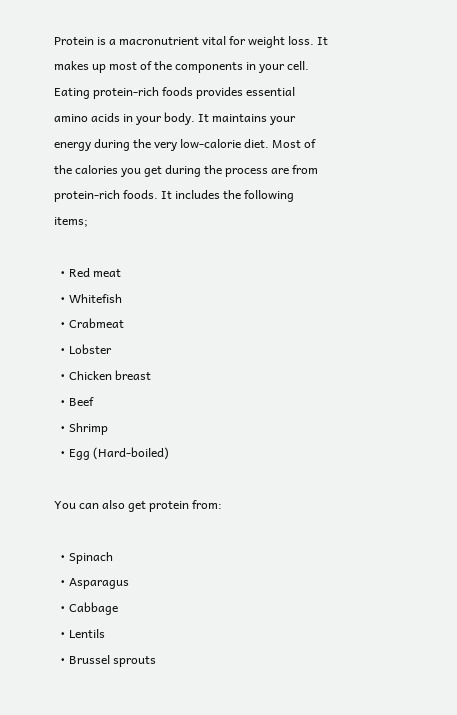Protein is a macronutrient vital for weight loss. It makes up most of the components in your cell. Eating protein-rich foods provides essential amino acids in your body. It maintains your energy during the very low-calorie diet. Most of the calories you get during the process are from protein-rich foods. It includes the following items;

  • Red meat
  • Whitefish
  • Crabmeat
  • Lobster
  • Chicken breast
  • Beef
  • Shrimp
  • Egg (Hard-boiled)

You can also get protein from:

  • Spinach
  • Asparagus
  • Cabbage
  • Lentils
  • Brussel sprouts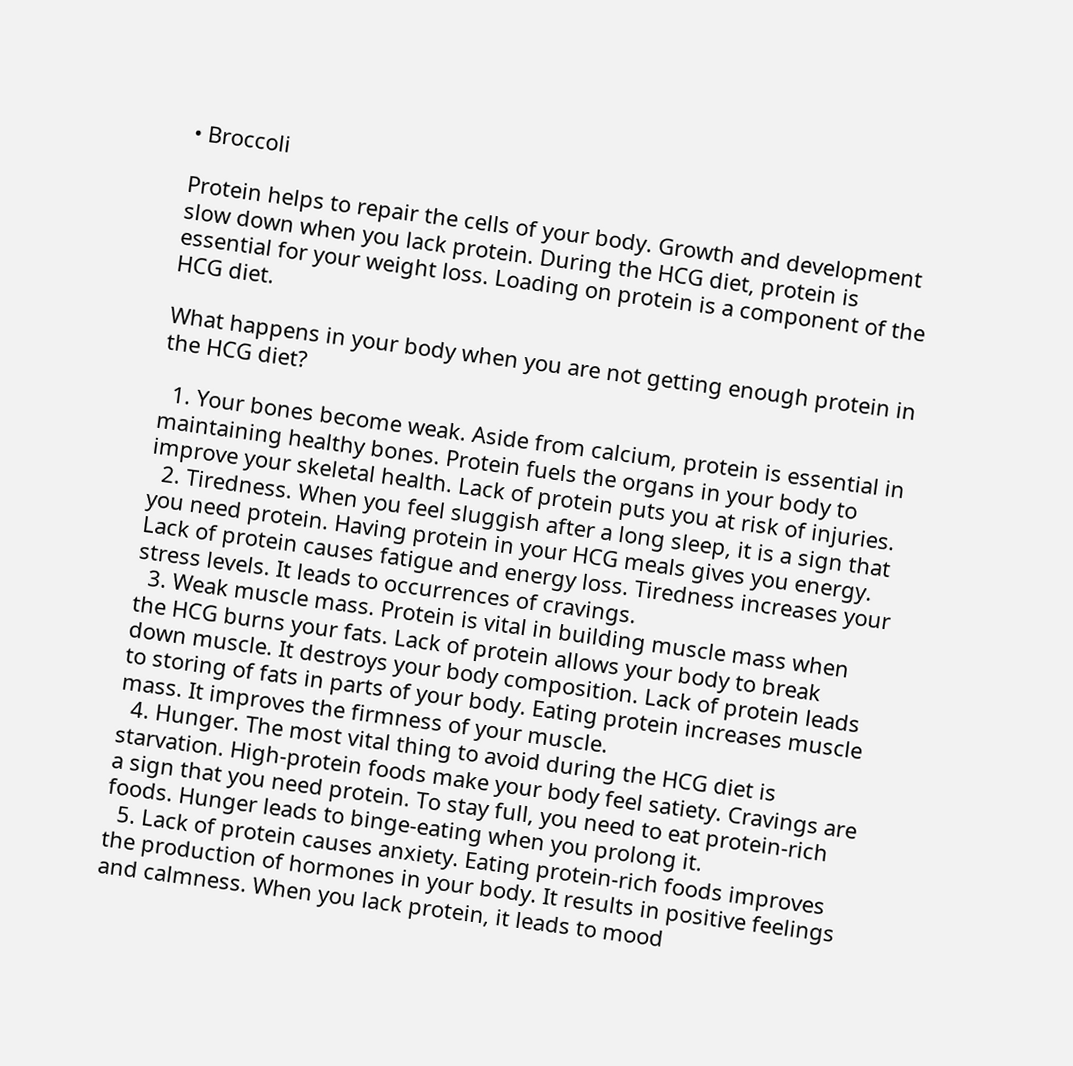• Broccoli

Protein helps to repair the cells of your body. Growth and development slow down when you lack protein. During the HCG diet, protein is essential for your weight loss. Loading on protein is a component of the HCG diet.

What happens in your body when you are not getting enough protein in the HCG diet?

  1. Your bones become weak. Aside from calcium, protein is essential in maintaining healthy bones. Protein fuels the organs in your body to improve your skeletal health. Lack of protein puts you at risk of injuries.
  2. Tiredness. When you feel sluggish after a long sleep, it is a sign that you need protein. Having protein in your HCG meals gives you energy. Lack of protein causes fatigue and energy loss. Tiredness increases your stress levels. It leads to occurrences of cravings.
  3. Weak muscle mass. Protein is vital in building muscle mass when the HCG burns your fats. Lack of protein allows your body to break down muscle. It destroys your body composition. Lack of protein leads to storing of fats in parts of your body. Eating protein increases muscle mass. It improves the firmness of your muscle.
  4. Hunger. The most vital thing to avoid during the HCG diet is starvation. High-protein foods make your body feel satiety. Cravings are a sign that you need protein. To stay full, you need to eat protein-rich foods. Hunger leads to binge-eating when you prolong it.
  5. Lack of protein causes anxiety. Eating protein-rich foods improves the production of hormones in your body. It results in positive feelings and calmness. When you lack protein, it leads to mood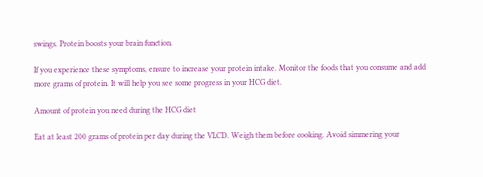swings. Protein boosts your brain function.

If you experience these symptoms, ensure to increase your protein intake. Monitor the foods that you consume and add more grams of protein. It will help you see some progress in your HCG diet.

Amount of protein you need during the HCG diet

Eat at least 200 grams of protein per day during the VLCD. Weigh them before cooking. Avoid simmering your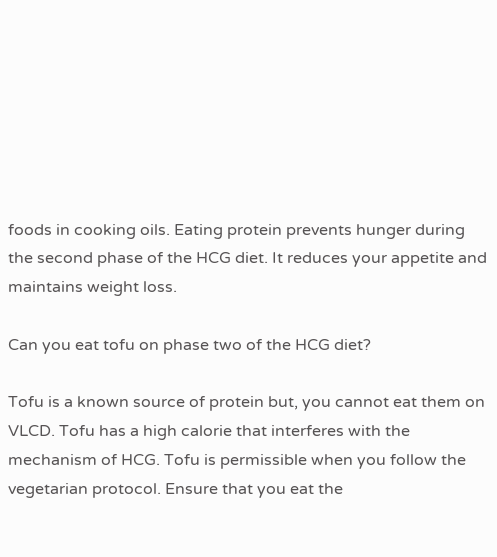foods in cooking oils. Eating protein prevents hunger during the second phase of the HCG diet. It reduces your appetite and maintains weight loss.

Can you eat tofu on phase two of the HCG diet?

Tofu is a known source of protein but, you cannot eat them on VLCD. Tofu has a high calorie that interferes with the mechanism of HCG. Tofu is permissible when you follow the vegetarian protocol. Ensure that you eat the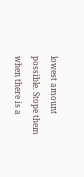lowest amount possible. Stope them when there is a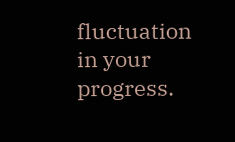fluctuation in your progress.